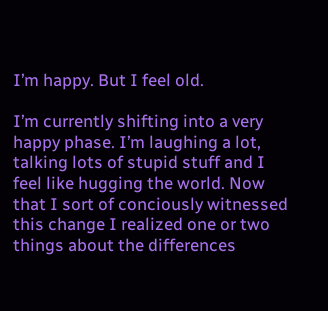I’m happy. But I feel old.

I’m currently shifting into a very happy phase. I’m laughing a lot, talking lots of stupid stuff and I feel like hugging the world. Now that I sort of conciously witnessed this change I realized one or two things about the differences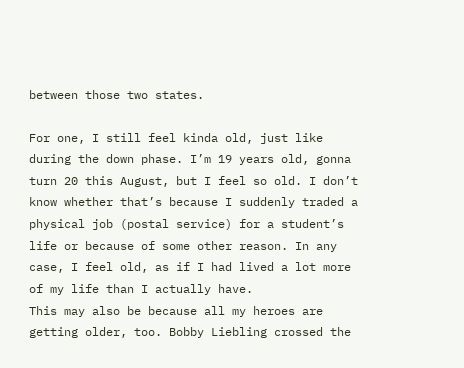between those two states.

For one, I still feel kinda old, just like during the down phase. I’m 19 years old, gonna turn 20 this August, but I feel so old. I don’t know whether that’s because I suddenly traded a physical job (postal service) for a student’s life or because of some other reason. In any case, I feel old, as if I had lived a lot more of my life than I actually have.
This may also be because all my heroes are getting older, too. Bobby Liebling crossed the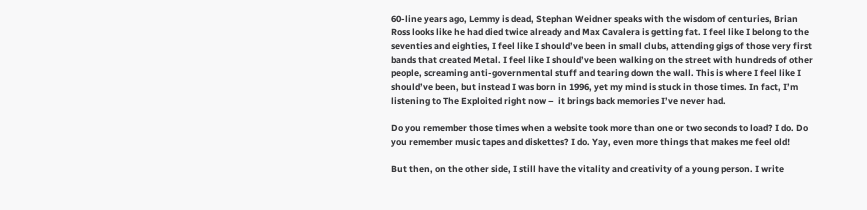60-line years ago, Lemmy is dead, Stephan Weidner speaks with the wisdom of centuries, Brian Ross looks like he had died twice already and Max Cavalera is getting fat. I feel like I belong to the seventies and eighties, I feel like I should’ve been in small clubs, attending gigs of those very first bands that created Metal. I feel like I should’ve been walking on the street with hundreds of other people, screaming anti-governmental stuff and tearing down the wall. This is where I feel like I should’ve been, but instead I was born in 1996, yet my mind is stuck in those times. In fact, I’m listening to The Exploited right now –  it brings back memories I’ve never had.

Do you remember those times when a website took more than one or two seconds to load? I do. Do you remember music tapes and diskettes? I do. Yay, even more things that makes me feel old!

But then, on the other side, I still have the vitality and creativity of a young person. I write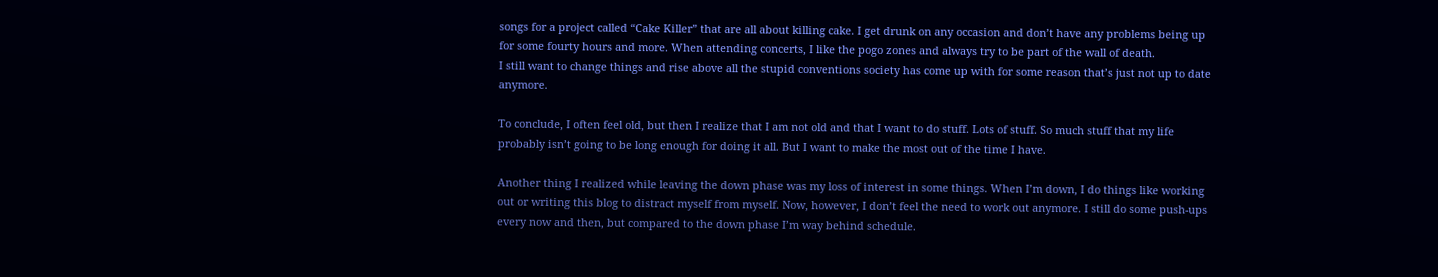songs for a project called “Cake Killer” that are all about killing cake. I get drunk on any occasion and don’t have any problems being up for some fourty hours and more. When attending concerts, I like the pogo zones and always try to be part of the wall of death.
I still want to change things and rise above all the stupid conventions society has come up with for some reason that’s just not up to date anymore.

To conclude, I often feel old, but then I realize that I am not old and that I want to do stuff. Lots of stuff. So much stuff that my life probably isn’t going to be long enough for doing it all. But I want to make the most out of the time I have.

Another thing I realized while leaving the down phase was my loss of interest in some things. When I’m down, I do things like working out or writing this blog to distract myself from myself. Now, however, I don’t feel the need to work out anymore. I still do some push-ups every now and then, but compared to the down phase I’m way behind schedule.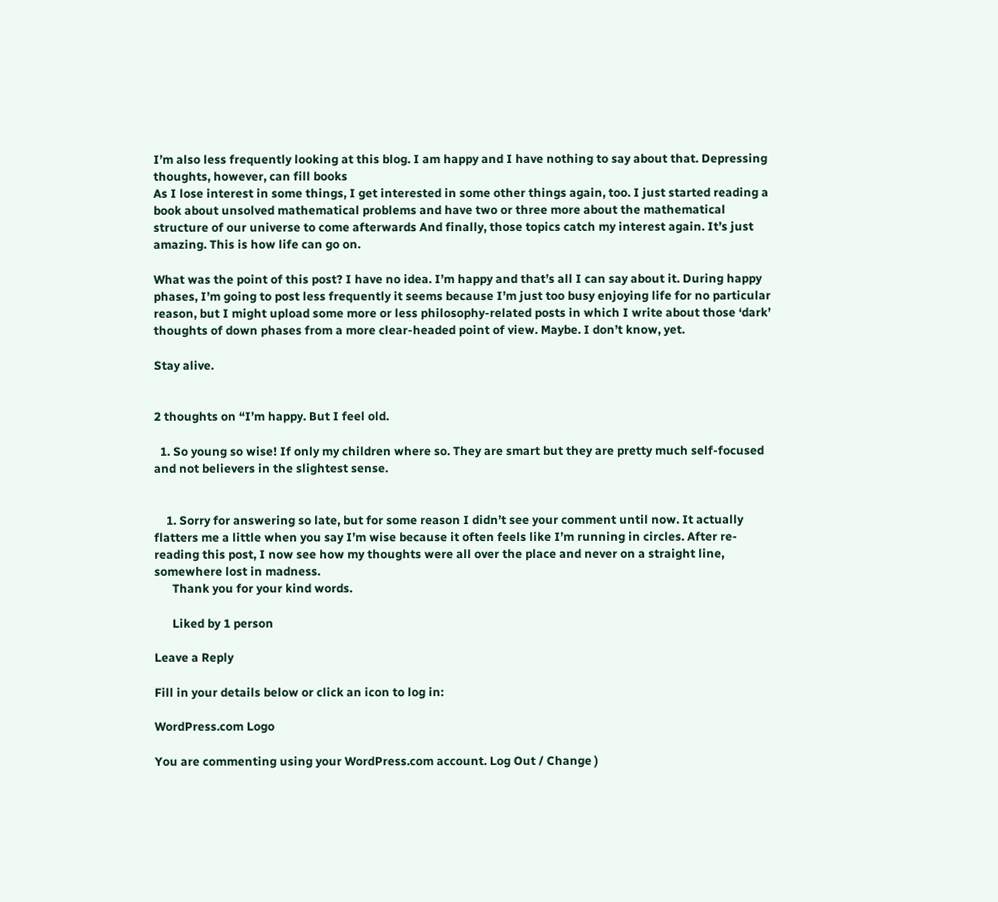I’m also less frequently looking at this blog. I am happy and I have nothing to say about that. Depressing thoughts, however, can fill books
As I lose interest in some things, I get interested in some other things again, too. I just started reading a book about unsolved mathematical problems and have two or three more about the mathematical structure of our universe to come afterwards And finally, those topics catch my interest again. It’s just amazing. This is how life can go on.

What was the point of this post? I have no idea. I’m happy and that’s all I can say about it. During happy phases, I’m going to post less frequently it seems because I’m just too busy enjoying life for no particular reason, but I might upload some more or less philosophy-related posts in which I write about those ‘dark’ thoughts of down phases from a more clear-headed point of view. Maybe. I don’t know, yet.

Stay alive.


2 thoughts on “I’m happy. But I feel old.

  1. So young so wise! If only my children where so. They are smart but they are pretty much self-focused and not believers in the slightest sense.


    1. Sorry for answering so late, but for some reason I didn’t see your comment until now. It actually flatters me a little when you say I’m wise because it often feels like I’m running in circles. After re-reading this post, I now see how my thoughts were all over the place and never on a straight line, somewhere lost in madness.
      Thank you for your kind words.

      Liked by 1 person

Leave a Reply

Fill in your details below or click an icon to log in:

WordPress.com Logo

You are commenting using your WordPress.com account. Log Out / Change )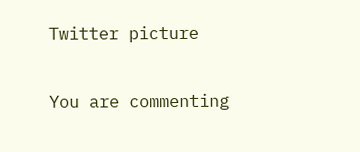Twitter picture

You are commenting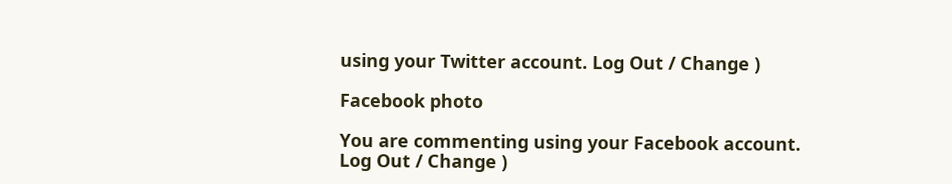using your Twitter account. Log Out / Change )

Facebook photo

You are commenting using your Facebook account. Log Out / Change )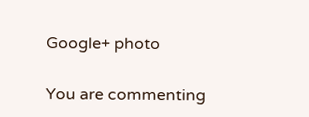Google+ photo

You are commenting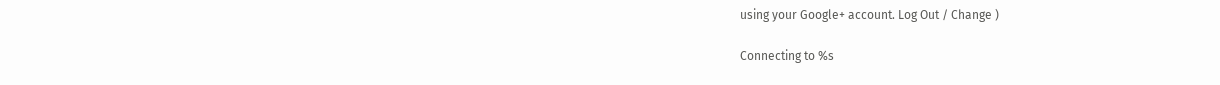using your Google+ account. Log Out / Change )

Connecting to %s